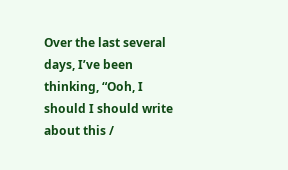Over the last several days, I’ve been thinking, “Ooh, I should I should write about this /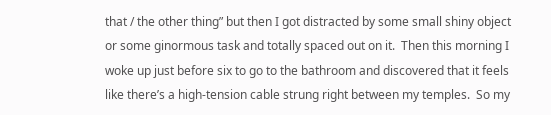that / the other thing” but then I got distracted by some small shiny object or some ginormous task and totally spaced out on it.  Then this morning I woke up just before six to go to the bathroom and discovered that it feels like there’s a high-tension cable strung right between my temples.  So my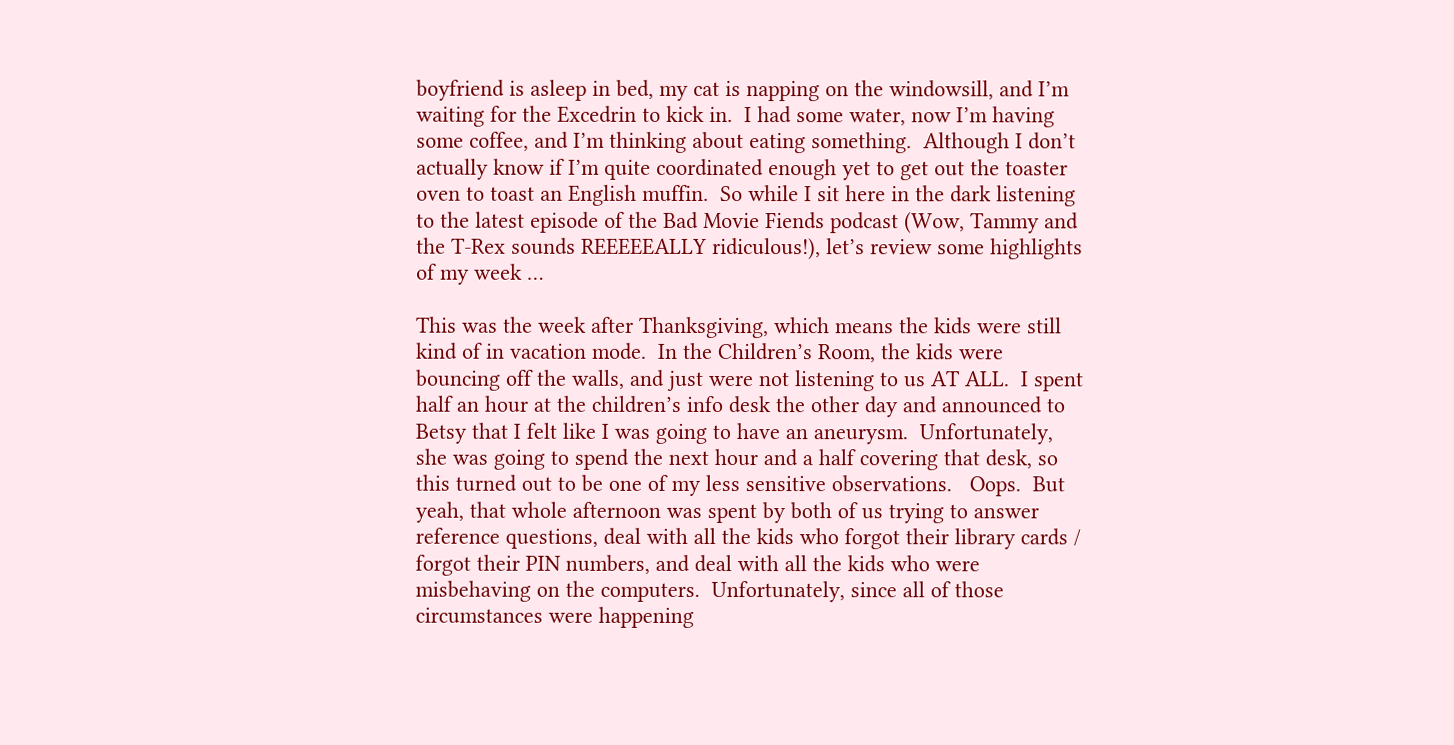boyfriend is asleep in bed, my cat is napping on the windowsill, and I’m waiting for the Excedrin to kick in.  I had some water, now I’m having some coffee, and I’m thinking about eating something.  Although I don’t actually know if I’m quite coordinated enough yet to get out the toaster oven to toast an English muffin.  So while I sit here in the dark listening to the latest episode of the Bad Movie Fiends podcast (Wow, Tammy and the T-Rex sounds REEEEEALLY ridiculous!), let’s review some highlights of my week …

This was the week after Thanksgiving, which means the kids were still kind of in vacation mode.  In the Children’s Room, the kids were bouncing off the walls, and just were not listening to us AT ALL.  I spent half an hour at the children’s info desk the other day and announced to Betsy that I felt like I was going to have an aneurysm.  Unfortunately, she was going to spend the next hour and a half covering that desk, so this turned out to be one of my less sensitive observations.   Oops.  But yeah, that whole afternoon was spent by both of us trying to answer reference questions, deal with all the kids who forgot their library cards / forgot their PIN numbers, and deal with all the kids who were misbehaving on the computers.  Unfortunately, since all of those circumstances were happening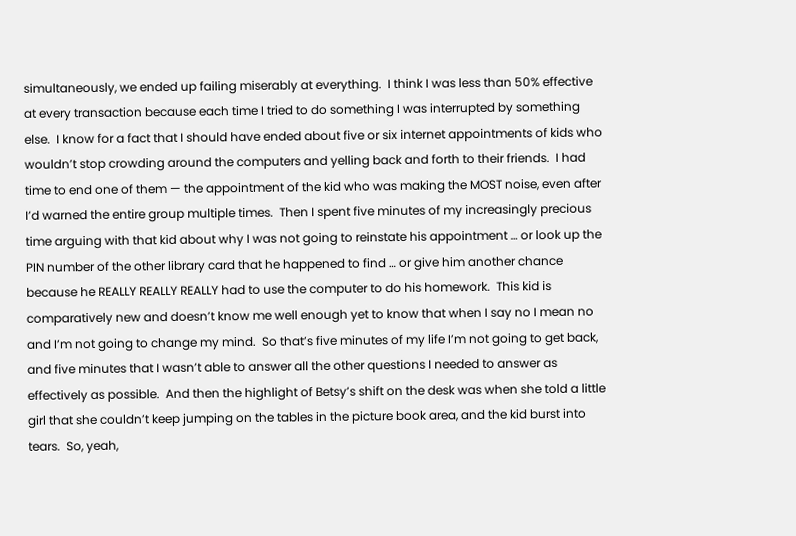simultaneously, we ended up failing miserably at everything.  I think I was less than 50% effective at every transaction because each time I tried to do something I was interrupted by something else.  I know for a fact that I should have ended about five or six internet appointments of kids who wouldn’t stop crowding around the computers and yelling back and forth to their friends.  I had time to end one of them — the appointment of the kid who was making the MOST noise, even after I’d warned the entire group multiple times.  Then I spent five minutes of my increasingly precious time arguing with that kid about why I was not going to reinstate his appointment … or look up the PIN number of the other library card that he happened to find … or give him another chance because he REALLY REALLY REALLY had to use the computer to do his homework.  This kid is comparatively new and doesn’t know me well enough yet to know that when I say no I mean no and I’m not going to change my mind.  So that’s five minutes of my life I’m not going to get back, and five minutes that I wasn’t able to answer all the other questions I needed to answer as effectively as possible.  And then the highlight of Betsy’s shift on the desk was when she told a little girl that she couldn’t keep jumping on the tables in the picture book area, and the kid burst into tears.  So, yeah,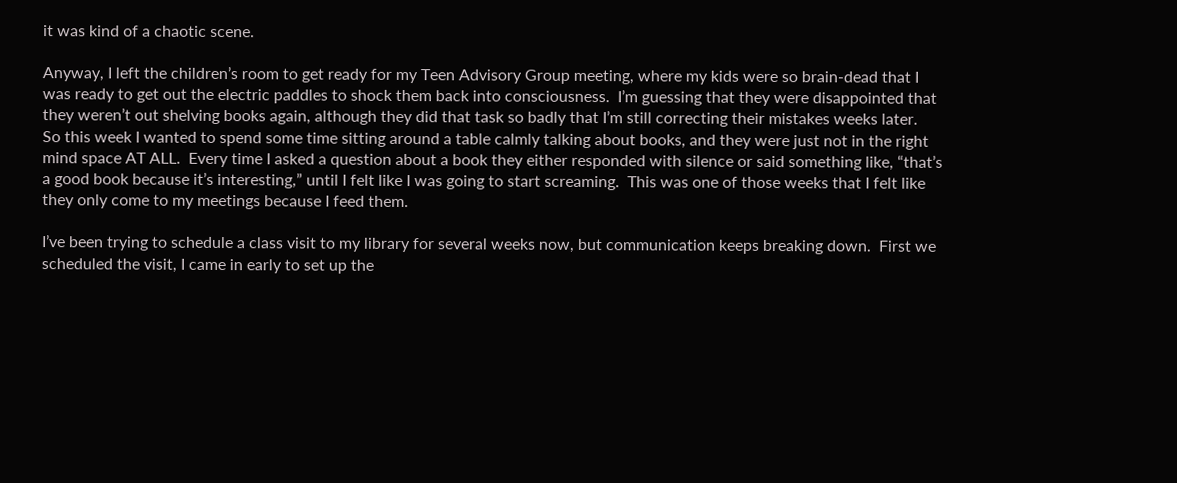it was kind of a chaotic scene.

Anyway, I left the children’s room to get ready for my Teen Advisory Group meeting, where my kids were so brain-dead that I was ready to get out the electric paddles to shock them back into consciousness.  I’m guessing that they were disappointed that they weren’t out shelving books again, although they did that task so badly that I’m still correcting their mistakes weeks later.  So this week I wanted to spend some time sitting around a table calmly talking about books, and they were just not in the right mind space AT ALL.  Every time I asked a question about a book they either responded with silence or said something like, “that’s a good book because it’s interesting,” until I felt like I was going to start screaming.  This was one of those weeks that I felt like they only come to my meetings because I feed them.

I’ve been trying to schedule a class visit to my library for several weeks now, but communication keeps breaking down.  First we scheduled the visit, I came in early to set up the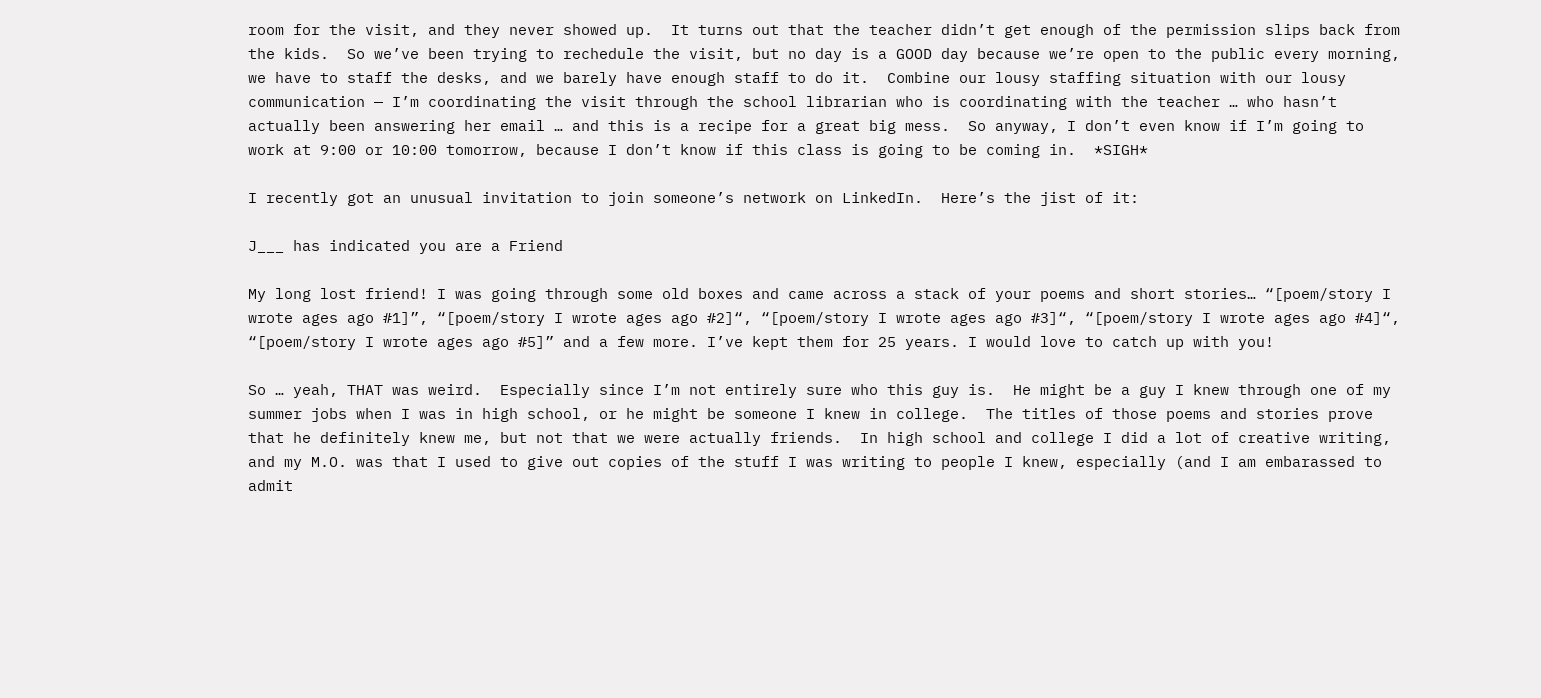room for the visit, and they never showed up.  It turns out that the teacher didn’t get enough of the permission slips back from the kids.  So we’ve been trying to rechedule the visit, but no day is a GOOD day because we’re open to the public every morning, we have to staff the desks, and we barely have enough staff to do it.  Combine our lousy staffing situation with our lousy communication — I’m coordinating the visit through the school librarian who is coordinating with the teacher … who hasn’t actually been answering her email … and this is a recipe for a great big mess.  So anyway, I don’t even know if I’m going to work at 9:00 or 10:00 tomorrow, because I don’t know if this class is going to be coming in.  *SIGH*

I recently got an unusual invitation to join someone’s network on LinkedIn.  Here’s the jist of it:

J___ has indicated you are a Friend

My long lost friend! I was going through some old boxes and came across a stack of your poems and short stories… “[poem/story I wrote ages ago #1]”, “[poem/story I wrote ages ago #2]“, “[poem/story I wrote ages ago #3]“, “[poem/story I wrote ages ago #4]“, “[poem/story I wrote ages ago #5]” and a few more. I’ve kept them for 25 years. I would love to catch up with you!

So … yeah, THAT was weird.  Especially since I’m not entirely sure who this guy is.  He might be a guy I knew through one of my summer jobs when I was in high school, or he might be someone I knew in college.  The titles of those poems and stories prove that he definitely knew me, but not that we were actually friends.  In high school and college I did a lot of creative writing, and my M.O. was that I used to give out copies of the stuff I was writing to people I knew, especially (and I am embarassed to admit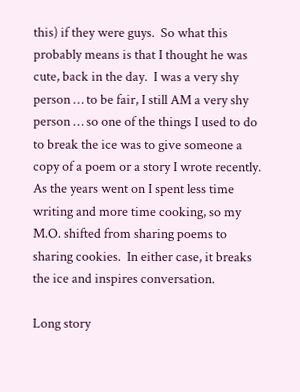this) if they were guys.  So what this probably means is that I thought he was cute, back in the day.  I was a very shy person … to be fair, I still AM a very shy person … so one of the things I used to do to break the ice was to give someone a copy of a poem or a story I wrote recently.  As the years went on I spent less time writing and more time cooking, so my M.O. shifted from sharing poems to sharing cookies.  In either case, it breaks the ice and inspires conversation.

Long story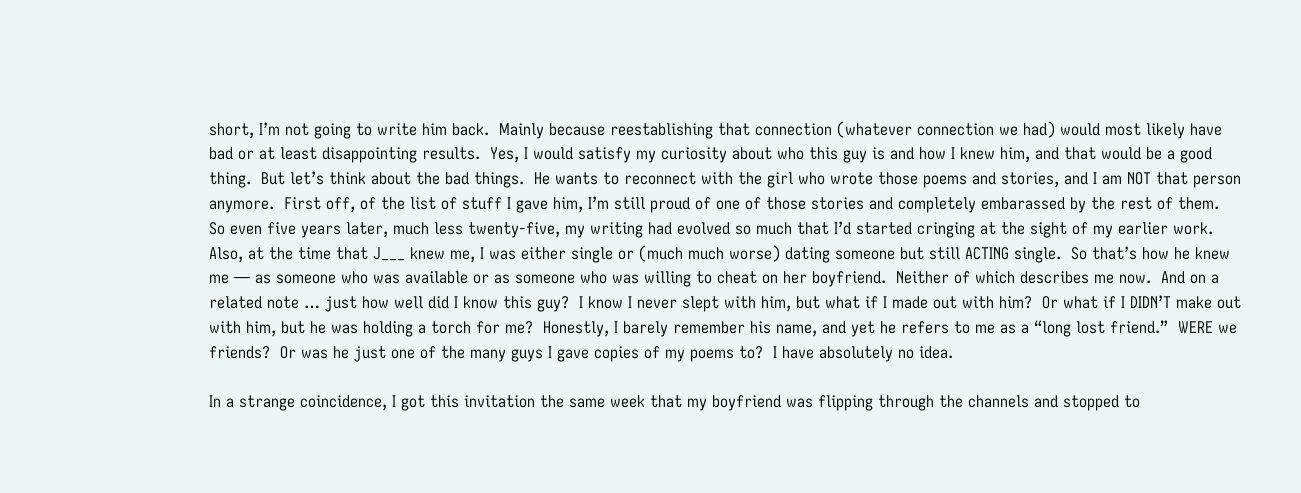short, I’m not going to write him back.  Mainly because reestablishing that connection (whatever connection we had) would most likely have bad or at least disappointing results.  Yes, I would satisfy my curiosity about who this guy is and how I knew him, and that would be a good thing.  But let’s think about the bad things.  He wants to reconnect with the girl who wrote those poems and stories, and I am NOT that person anymore.  First off, of the list of stuff I gave him, I’m still proud of one of those stories and completely embarassed by the rest of them.  So even five years later, much less twenty-five, my writing had evolved so much that I’d started cringing at the sight of my earlier work.  Also, at the time that J___ knew me, I was either single or (much much worse) dating someone but still ACTING single.  So that’s how he knew me — as someone who was available or as someone who was willing to cheat on her boyfriend.  Neither of which describes me now.  And on a related note … just how well did I know this guy?  I know I never slept with him, but what if I made out with him?  Or what if I DIDN’T make out with him, but he was holding a torch for me?  Honestly, I barely remember his name, and yet he refers to me as a “long lost friend.”  WERE we friends?  Or was he just one of the many guys I gave copies of my poems to?  I have absolutely no idea.

In a strange coincidence, I got this invitation the same week that my boyfriend was flipping through the channels and stopped to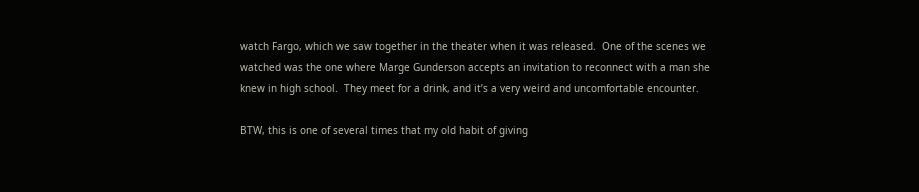watch Fargo, which we saw together in the theater when it was released.  One of the scenes we watched was the one where Marge Gunderson accepts an invitation to reconnect with a man she knew in high school.  They meet for a drink, and it’s a very weird and uncomfortable encounter.

BTW, this is one of several times that my old habit of giving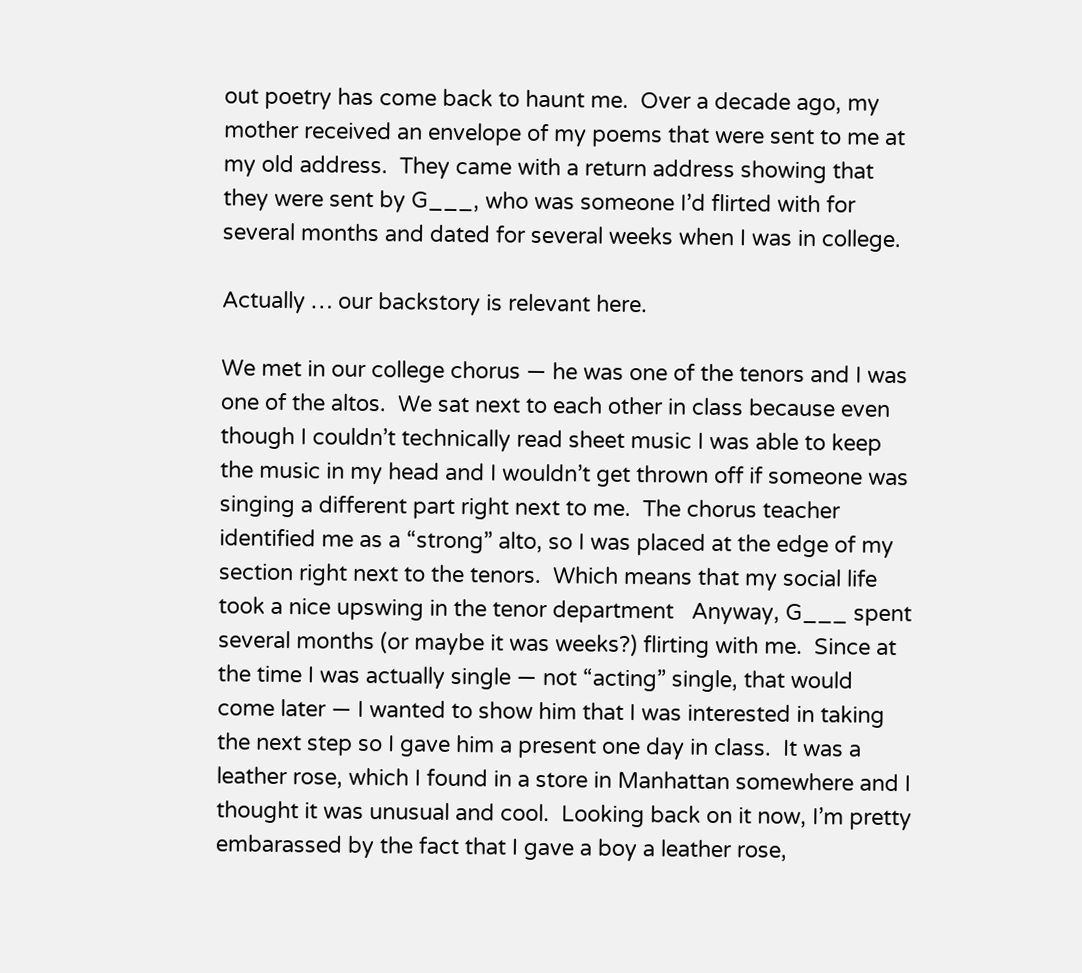out poetry has come back to haunt me.  Over a decade ago, my mother received an envelope of my poems that were sent to me at my old address.  They came with a return address showing that they were sent by G___, who was someone I’d flirted with for several months and dated for several weeks when I was in college.

Actually … our backstory is relevant here.

We met in our college chorus — he was one of the tenors and I was one of the altos.  We sat next to each other in class because even though I couldn’t technically read sheet music I was able to keep the music in my head and I wouldn’t get thrown off if someone was singing a different part right next to me.  The chorus teacher identified me as a “strong” alto, so I was placed at the edge of my section right next to the tenors.  Which means that my social life took a nice upswing in the tenor department   Anyway, G___ spent several months (or maybe it was weeks?) flirting with me.  Since at the time I was actually single — not “acting” single, that would come later — I wanted to show him that I was interested in taking the next step so I gave him a present one day in class.  It was a leather rose, which I found in a store in Manhattan somewhere and I thought it was unusual and cool.  Looking back on it now, I’m pretty embarassed by the fact that I gave a boy a leather rose,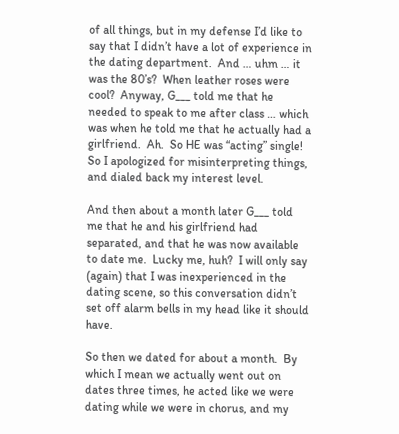of all things, but in my defense I’d like to say that I didn’t have a lot of experience in the dating department.  And … uhm … it was the 80’s?  When leather roses were cool?  Anyway, G___ told me that he needed to speak to me after class … which was when he told me that he actually had a girlfriend.  Ah.  So HE was “acting” single!  So I apologized for misinterpreting things, and dialed back my interest level.

And then about a month later G___ told me that he and his girlfriend had separated, and that he was now available to date me.  Lucky me, huh?  I will only say (again) that I was inexperienced in the dating scene, so this conversation didn’t set off alarm bells in my head like it should have.

So then we dated for about a month.  By which I mean we actually went out on dates three times, he acted like we were dating while we were in chorus, and my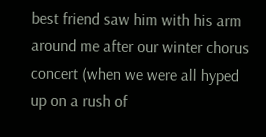best friend saw him with his arm around me after our winter chorus concert (when we were all hyped up on a rush of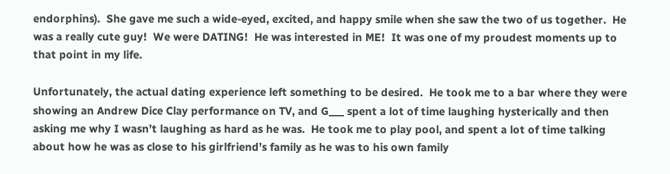endorphins).  She gave me such a wide-eyed, excited, and happy smile when she saw the two of us together.  He was a really cute guy!  We were DATING!  He was interested in ME!  It was one of my proudest moments up to that point in my life.

Unfortunately, the actual dating experience left something to be desired.  He took me to a bar where they were showing an Andrew Dice Clay performance on TV, and G___ spent a lot of time laughing hysterically and then asking me why I wasn’t laughing as hard as he was.  He took me to play pool, and spent a lot of time talking about how he was as close to his girlfriend’s family as he was to his own family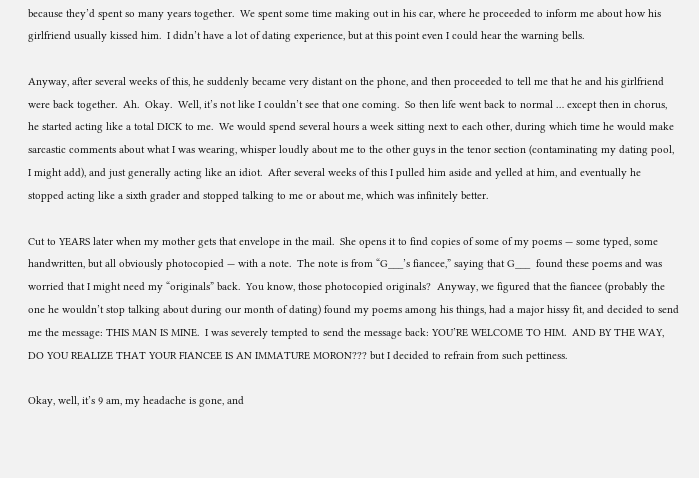because they’d spent so many years together.  We spent some time making out in his car, where he proceeded to inform me about how his girlfriend usually kissed him.  I didn’t have a lot of dating experience, but at this point even I could hear the warning bells.

Anyway, after several weeks of this, he suddenly became very distant on the phone, and then proceeded to tell me that he and his girlfriend were back together.  Ah.  Okay.  Well, it’s not like I couldn’t see that one coming.  So then life went back to normal … except then in chorus, he started acting like a total DICK to me.  We would spend several hours a week sitting next to each other, during which time he would make sarcastic comments about what I was wearing, whisper loudly about me to the other guys in the tenor section (contaminating my dating pool, I might add), and just generally acting like an idiot.  After several weeks of this I pulled him aside and yelled at him, and eventually he stopped acting like a sixth grader and stopped talking to me or about me, which was infinitely better.

Cut to YEARS later when my mother gets that envelope in the mail.  She opens it to find copies of some of my poems — some typed, some handwritten, but all obviously photocopied — with a note.  The note is from “G___’s fiancee,” saying that G___  found these poems and was worried that I might need my “originals” back.  You know, those photocopied originals?  Anyway, we figured that the fiancee (probably the one he wouldn’t stop talking about during our month of dating) found my poems among his things, had a major hissy fit, and decided to send me the message: THIS MAN IS MINE.  I was severely tempted to send the message back: YOU’RE WELCOME TO HIM.  AND BY THE WAY, DO YOU REALIZE THAT YOUR FIANCEE IS AN IMMATURE MORON??? but I decided to refrain from such pettiness.

Okay, well, it’s 9 am, my headache is gone, and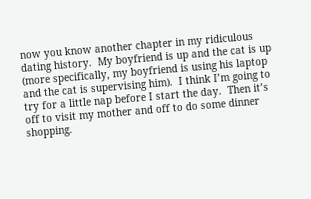now you know another chapter in my ridiculous dating history.  My boyfriend is up and the cat is up (more specifically, my boyfriend is using his laptop and the cat is supervising him).  I think I’m going to try for a little nap before I start the day.  Then it’s off to visit my mother and off to do some dinner shopping.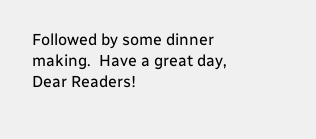Followed by some dinner making.  Have a great day, Dear Readers!